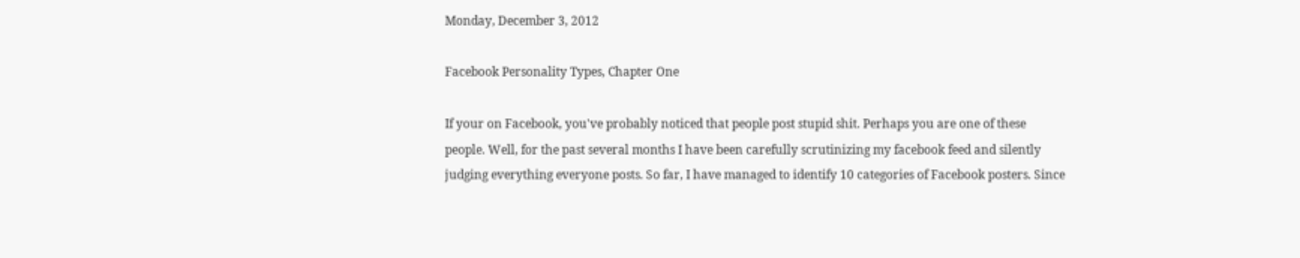Monday, December 3, 2012

Facebook Personality Types, Chapter One

If your on Facebook, you've probably noticed that people post stupid shit. Perhaps you are one of these people. Well, for the past several months I have been carefully scrutinizing my facebook feed and silently judging everything everyone posts. So far, I have managed to identify 10 categories of Facebook posters. Since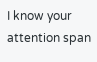I know your attention span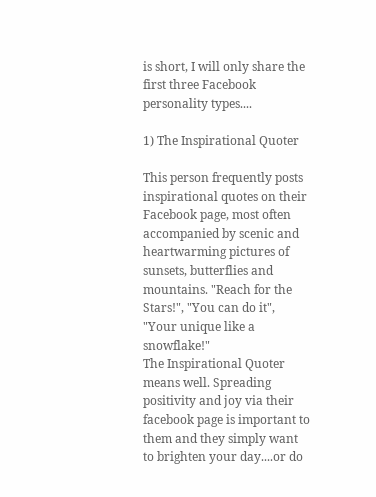is short, I will only share the first three Facebook personality types....

1) The Inspirational Quoter

This person frequently posts inspirational quotes on their Facebook page, most often accompanied by scenic and heartwarming pictures of sunsets, butterflies and mountains. "Reach for the Stars!", "You can do it", "Your unique like a snowflake!"
The Inspirational Quoter means well. Spreading positivity and joy via their facebook page is important to them and they simply want to brighten your day....or do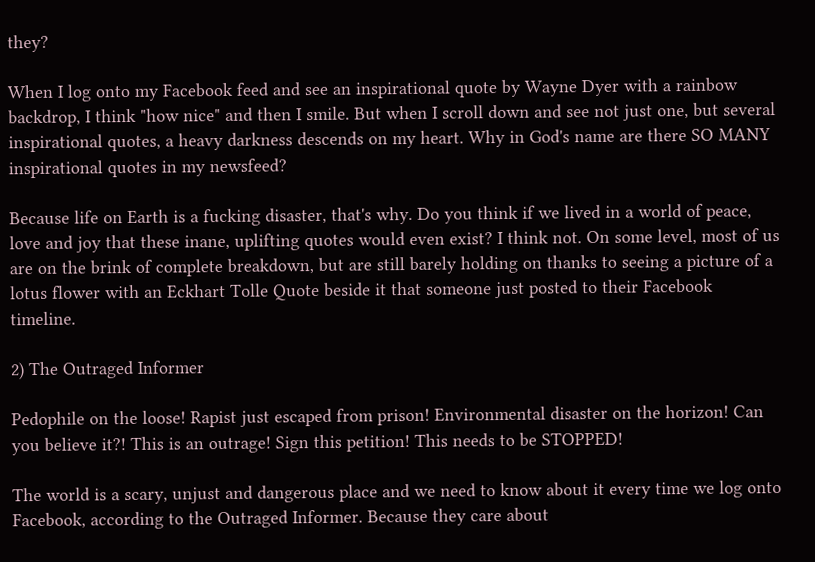they?

When I log onto my Facebook feed and see an inspirational quote by Wayne Dyer with a rainbow backdrop, I think "how nice" and then I smile. But when I scroll down and see not just one, but several inspirational quotes, a heavy darkness descends on my heart. Why in God's name are there SO MANY inspirational quotes in my newsfeed?

Because life on Earth is a fucking disaster, that's why. Do you think if we lived in a world of peace, love and joy that these inane, uplifting quotes would even exist? I think not. On some level, most of us are on the brink of complete breakdown, but are still barely holding on thanks to seeing a picture of a lotus flower with an Eckhart Tolle Quote beside it that someone just posted to their Facebook timeline.

2) The Outraged Informer

Pedophile on the loose! Rapist just escaped from prison! Environmental disaster on the horizon! Can you believe it?! This is an outrage! Sign this petition! This needs to be STOPPED!

The world is a scary, unjust and dangerous place and we need to know about it every time we log onto Facebook, according to the Outraged Informer. Because they care about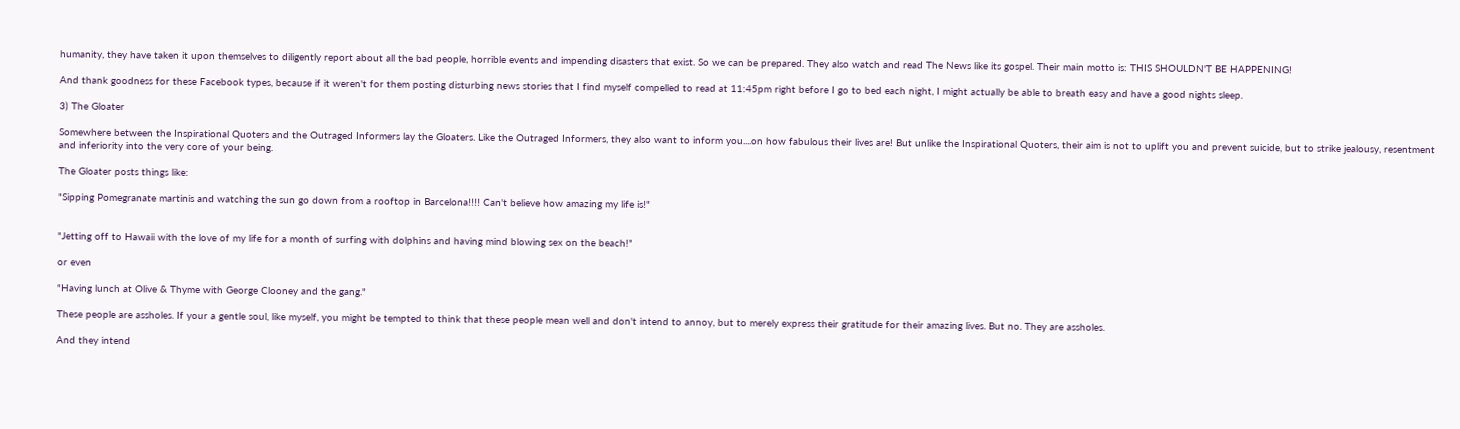humanity, they have taken it upon themselves to diligently report about all the bad people, horrible events and impending disasters that exist. So we can be prepared. They also watch and read The News like its gospel. Their main motto is: THIS SHOULDN'T BE HAPPENING!

And thank goodness for these Facebook types, because if it weren't for them posting disturbing news stories that I find myself compelled to read at 11:45pm right before I go to bed each night, I might actually be able to breath easy and have a good nights sleep.

3) The Gloater

Somewhere between the Inspirational Quoters and the Outraged Informers lay the Gloaters. Like the Outraged Informers, they also want to inform you....on how fabulous their lives are! But unlike the Inspirational Quoters, their aim is not to uplift you and prevent suicide, but to strike jealousy, resentment and inferiority into the very core of your being.

The Gloater posts things like:

"Sipping Pomegranate martinis and watching the sun go down from a rooftop in Barcelona!!!! Can't believe how amazing my life is!"


"Jetting off to Hawaii with the love of my life for a month of surfing with dolphins and having mind blowing sex on the beach!"

or even

"Having lunch at Olive & Thyme with George Clooney and the gang."

These people are assholes. If your a gentle soul, like myself, you might be tempted to think that these people mean well and don't intend to annoy, but to merely express their gratitude for their amazing lives. But no. They are assholes.

And they intend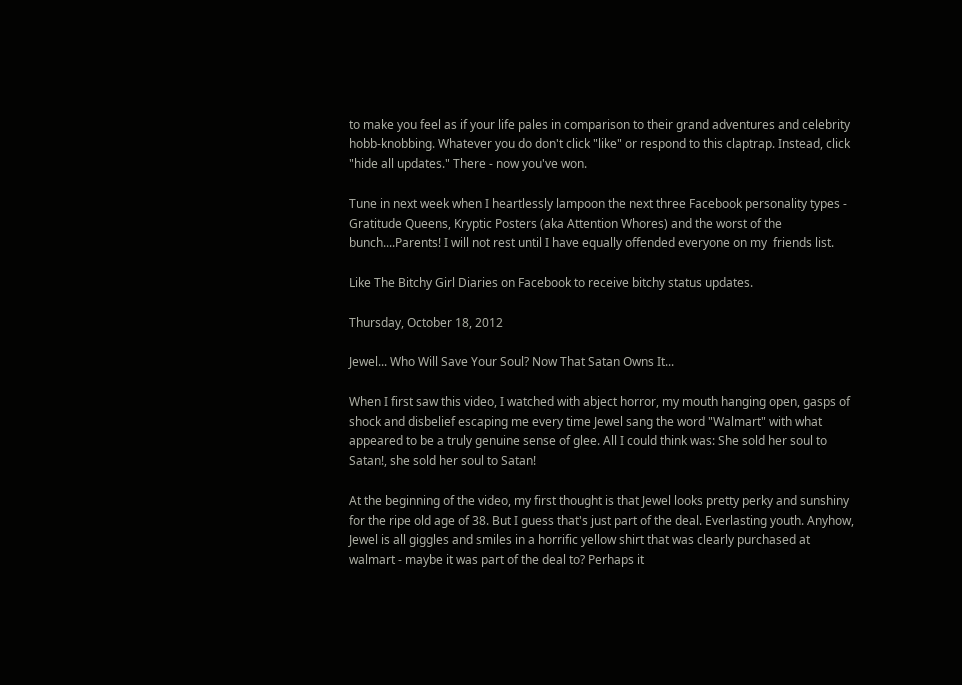to make you feel as if your life pales in comparison to their grand adventures and celebrity hobb-knobbing. Whatever you do don't click "like" or respond to this claptrap. Instead, click "hide all updates." There - now you've won.

Tune in next week when I heartlessly lampoon the next three Facebook personality types - Gratitude Queens, Kryptic Posters (aka Attention Whores) and the worst of the bunch....Parents! I will not rest until I have equally offended everyone on my  friends list.

Like The Bitchy Girl Diaries on Facebook to receive bitchy status updates.

Thursday, October 18, 2012

Jewel... Who Will Save Your Soul? Now That Satan Owns It...

When I first saw this video, I watched with abject horror, my mouth hanging open, gasps of shock and disbelief escaping me every time Jewel sang the word "Walmart" with what appeared to be a truly genuine sense of glee. All I could think was: She sold her soul to Satan!, she sold her soul to Satan!

At the beginning of the video, my first thought is that Jewel looks pretty perky and sunshiny for the ripe old age of 38. But I guess that's just part of the deal. Everlasting youth. Anyhow, Jewel is all giggles and smiles in a horrific yellow shirt that was clearly purchased at walmart - maybe it was part of the deal to? Perhaps it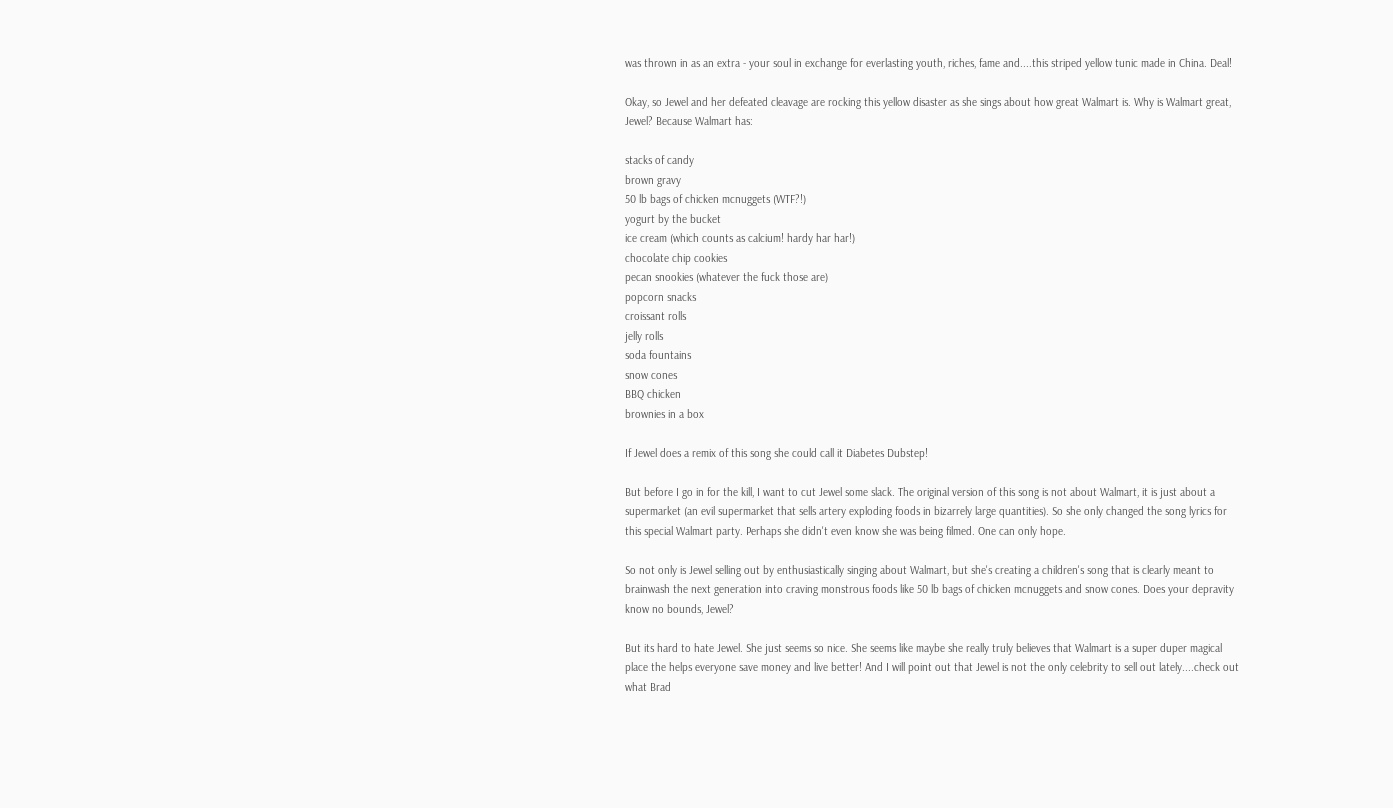was thrown in as an extra - your soul in exchange for everlasting youth, riches, fame and....this striped yellow tunic made in China. Deal!

Okay, so Jewel and her defeated cleavage are rocking this yellow disaster as she sings about how great Walmart is. Why is Walmart great, Jewel? Because Walmart has:

stacks of candy
brown gravy
50 lb bags of chicken mcnuggets (WTF?!)
yogurt by the bucket
ice cream (which counts as calcium! hardy har har!)
chocolate chip cookies
pecan snookies (whatever the fuck those are)
popcorn snacks
croissant rolls
jelly rolls
soda fountains
snow cones
BBQ chicken
brownies in a box

If Jewel does a remix of this song she could call it Diabetes Dubstep!

But before I go in for the kill, I want to cut Jewel some slack. The original version of this song is not about Walmart, it is just about a supermarket (an evil supermarket that sells artery exploding foods in bizarrely large quantities). So she only changed the song lyrics for this special Walmart party. Perhaps she didn't even know she was being filmed. One can only hope.

So not only is Jewel selling out by enthusiastically singing about Walmart, but she's creating a children's song that is clearly meant to brainwash the next generation into craving monstrous foods like 50 lb bags of chicken mcnuggets and snow cones. Does your depravity know no bounds, Jewel?

But its hard to hate Jewel. She just seems so nice. She seems like maybe she really truly believes that Walmart is a super duper magical place the helps everyone save money and live better! And I will point out that Jewel is not the only celebrity to sell out lately....check out what Brad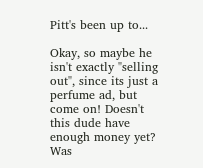Pitt's been up to...

Okay, so maybe he isn't exactly "selling out", since its just a perfume ad, but come on! Doesn't this dude have enough money yet? Was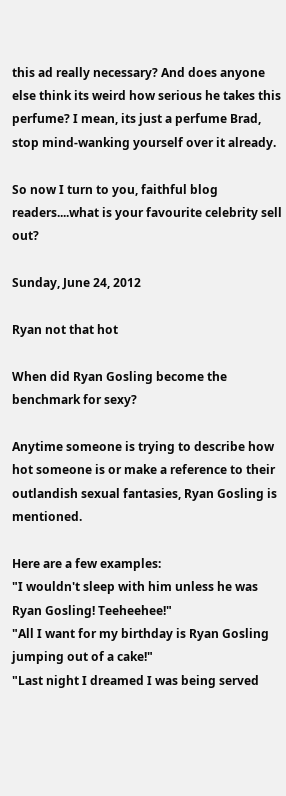this ad really necessary? And does anyone else think its weird how serious he takes this perfume? I mean, its just a perfume Brad, stop mind-wanking yourself over it already.

So now I turn to you, faithful blog readers....what is your favourite celebrity sell out?

Sunday, June 24, 2012

Ryan not that hot

When did Ryan Gosling become the benchmark for sexy?

Anytime someone is trying to describe how hot someone is or make a reference to their outlandish sexual fantasies, Ryan Gosling is mentioned.

Here are a few examples:
"I wouldn't sleep with him unless he was Ryan Gosling! Teeheehee!"
"All I want for my birthday is Ryan Gosling jumping out of a cake!"
"Last night I dreamed I was being served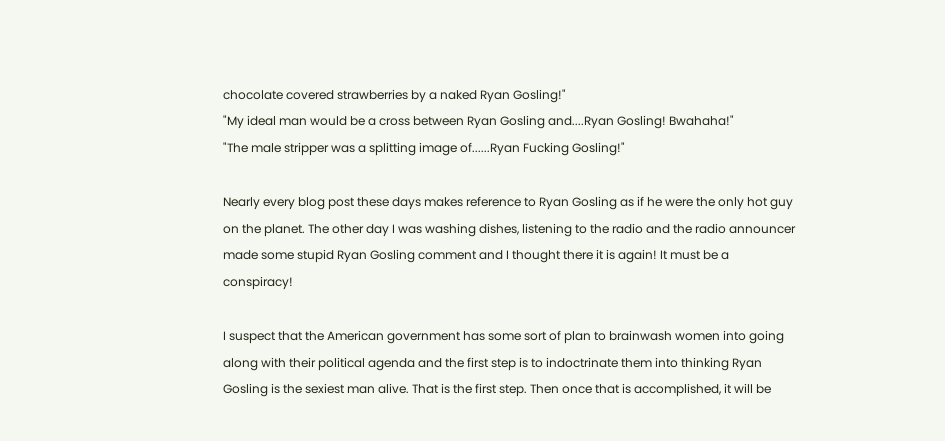chocolate covered strawberries by a naked Ryan Gosling!"
"My ideal man would be a cross between Ryan Gosling and....Ryan Gosling! Bwahaha!"
"The male stripper was a splitting image of......Ryan Fucking Gosling!"

Nearly every blog post these days makes reference to Ryan Gosling as if he were the only hot guy on the planet. The other day I was washing dishes, listening to the radio and the radio announcer made some stupid Ryan Gosling comment and I thought there it is again! It must be a conspiracy!

I suspect that the American government has some sort of plan to brainwash women into going along with their political agenda and the first step is to indoctrinate them into thinking Ryan Gosling is the sexiest man alive. That is the first step. Then once that is accomplished, it will be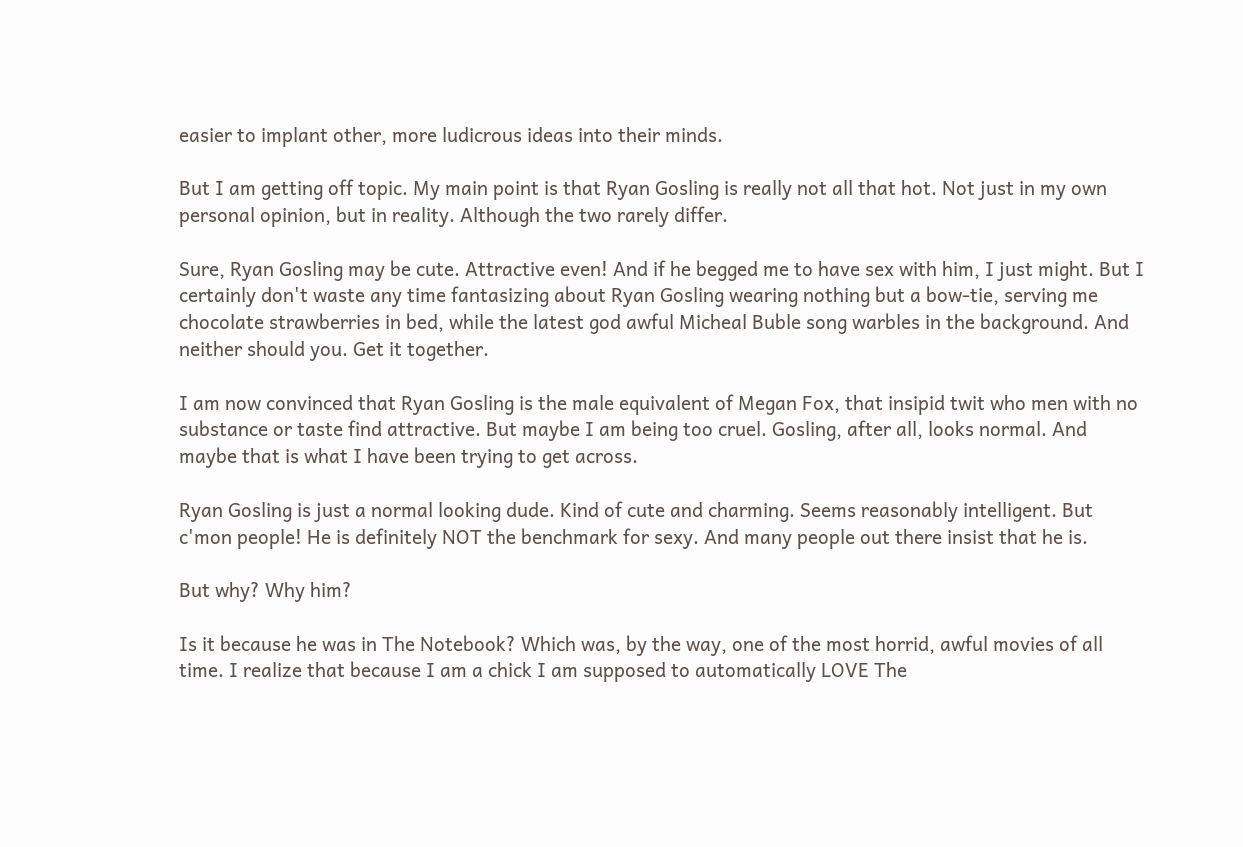easier to implant other, more ludicrous ideas into their minds.

But I am getting off topic. My main point is that Ryan Gosling is really not all that hot. Not just in my own personal opinion, but in reality. Although the two rarely differ.

Sure, Ryan Gosling may be cute. Attractive even! And if he begged me to have sex with him, I just might. But I certainly don't waste any time fantasizing about Ryan Gosling wearing nothing but a bow-tie, serving me chocolate strawberries in bed, while the latest god awful Micheal Buble song warbles in the background. And neither should you. Get it together.

I am now convinced that Ryan Gosling is the male equivalent of Megan Fox, that insipid twit who men with no substance or taste find attractive. But maybe I am being too cruel. Gosling, after all, looks normal. And maybe that is what I have been trying to get across.

Ryan Gosling is just a normal looking dude. Kind of cute and charming. Seems reasonably intelligent. But c'mon people! He is definitely NOT the benchmark for sexy. And many people out there insist that he is.

But why? Why him?

Is it because he was in The Notebook? Which was, by the way, one of the most horrid, awful movies of all time. I realize that because I am a chick I am supposed to automatically LOVE The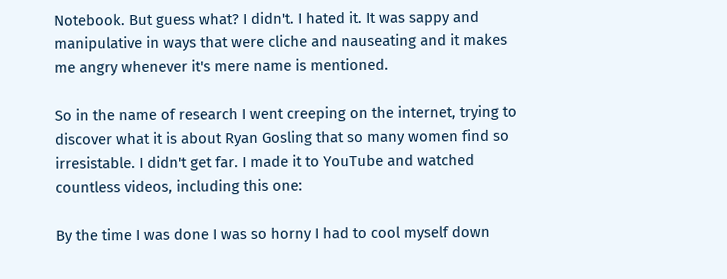Notebook. But guess what? I didn't. I hated it. It was sappy and manipulative in ways that were cliche and nauseating and it makes me angry whenever it's mere name is mentioned.

So in the name of research I went creeping on the internet, trying to discover what it is about Ryan Gosling that so many women find so irresistable. I didn't get far. I made it to YouTube and watched countless videos, including this one:

By the time I was done I was so horny I had to cool myself down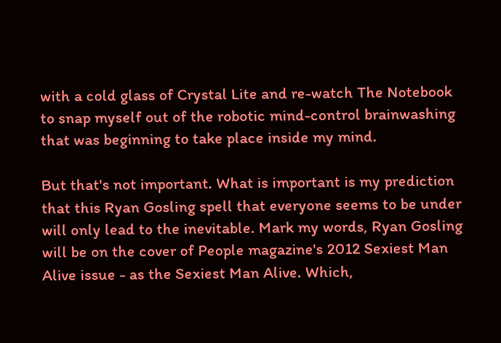with a cold glass of Crystal Lite and re-watch The Notebook to snap myself out of the robotic mind-control brainwashing that was beginning to take place inside my mind.

But that's not important. What is important is my prediction that this Ryan Gosling spell that everyone seems to be under will only lead to the inevitable. Mark my words, Ryan Gosling will be on the cover of People magazine's 2012 Sexiest Man Alive issue - as the Sexiest Man Alive. Which,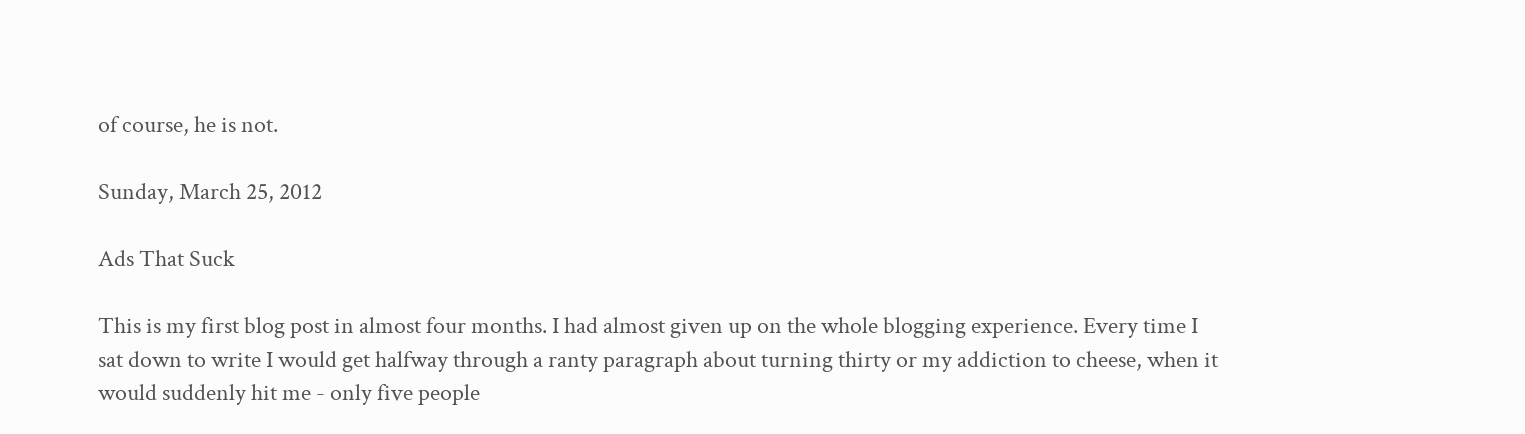of course, he is not.

Sunday, March 25, 2012

Ads That Suck

This is my first blog post in almost four months. I had almost given up on the whole blogging experience. Every time I sat down to write I would get halfway through a ranty paragraph about turning thirty or my addiction to cheese, when it would suddenly hit me - only five people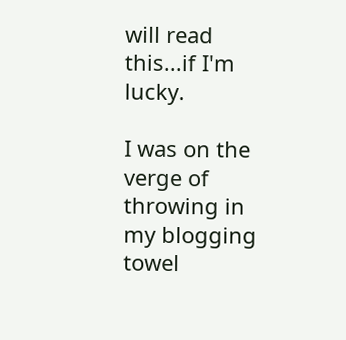will read this...if I'm lucky.

I was on the verge of throwing in my blogging towel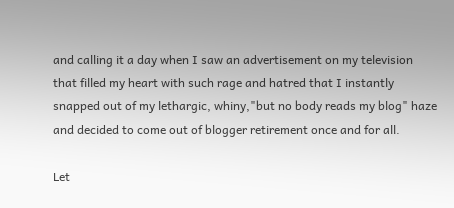and calling it a day when I saw an advertisement on my television that filled my heart with such rage and hatred that I instantly snapped out of my lethargic, whiny,"but no body reads my blog" haze and decided to come out of blogger retirement once and for all.

Let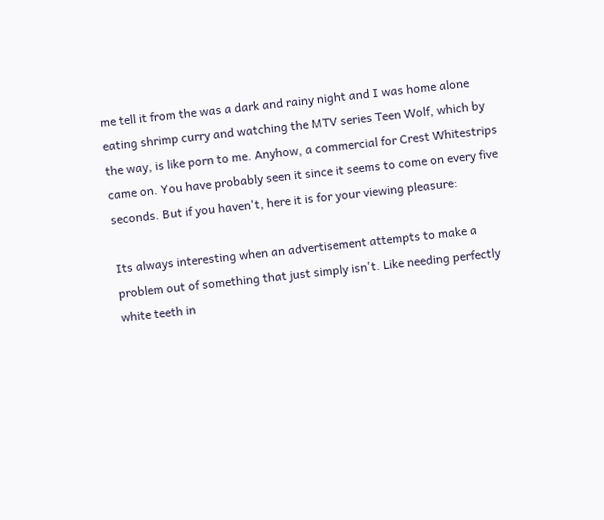me tell it from the was a dark and rainy night and I was home alone eating shrimp curry and watching the MTV series Teen Wolf, which by the way, is like porn to me. Anyhow, a commercial for Crest Whitestrips came on. You have probably seen it since it seems to come on every five seconds. But if you haven't, here it is for your viewing pleasure:

Its always interesting when an advertisement attempts to make a problem out of something that just simply isn't. Like needing perfectly white teeth in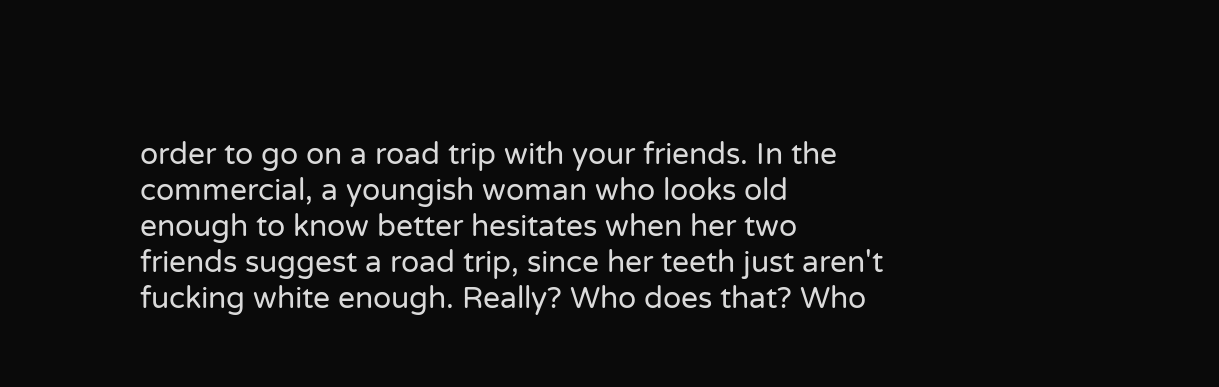order to go on a road trip with your friends. In the commercial, a youngish woman who looks old enough to know better hesitates when her two friends suggest a road trip, since her teeth just aren't fucking white enough. Really? Who does that? Who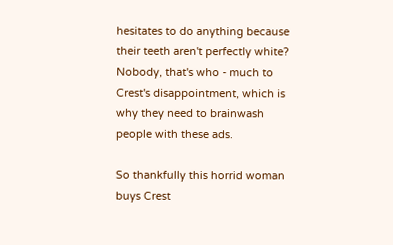hesitates to do anything because their teeth aren't perfectly white? Nobody, that's who - much to Crest's disappointment, which is why they need to brainwash people with these ads.

So thankfully this horrid woman buys Crest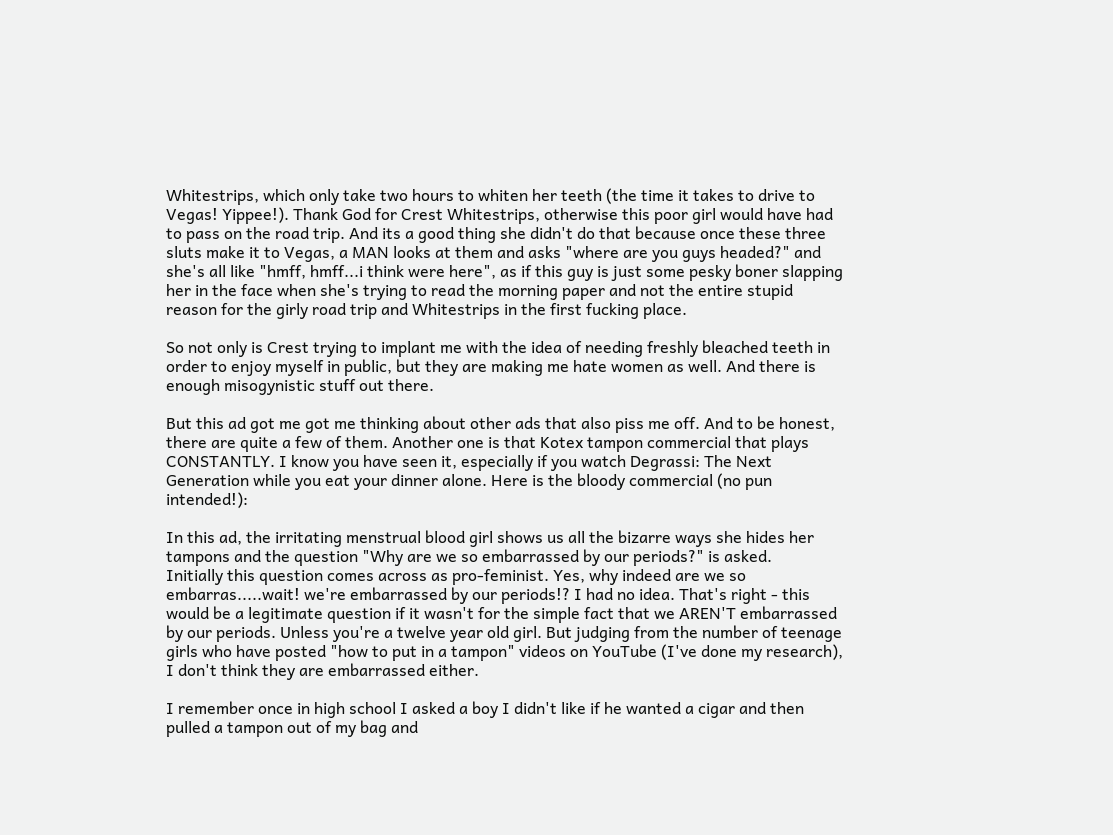Whitestrips, which only take two hours to whiten her teeth (the time it takes to drive to Vegas! Yippee!). Thank God for Crest Whitestrips, otherwise this poor girl would have had to pass on the road trip. And its a good thing she didn't do that because once these three sluts make it to Vegas, a MAN looks at them and asks "where are you guys headed?" and she's all like "hmff, hmff...i think were here", as if this guy is just some pesky boner slapping her in the face when she's trying to read the morning paper and not the entire stupid reason for the girly road trip and Whitestrips in the first fucking place.

So not only is Crest trying to implant me with the idea of needing freshly bleached teeth in order to enjoy myself in public, but they are making me hate women as well. And there is enough misogynistic stuff out there.

But this ad got me got me thinking about other ads that also piss me off. And to be honest, there are quite a few of them. Another one is that Kotex tampon commercial that plays CONSTANTLY. I know you have seen it, especially if you watch Degrassi: The Next Generation while you eat your dinner alone. Here is the bloody commercial (no pun intended!):

In this ad, the irritating menstrual blood girl shows us all the bizarre ways she hides her tampons and the question "Why are we so embarrassed by our periods?" is asked.
Initially this question comes across as pro-feminist. Yes, why indeed are we so embarras.....wait! we're embarrassed by our periods!? I had no idea. That's right - this would be a legitimate question if it wasn't for the simple fact that we AREN'T embarrassed by our periods. Unless you're a twelve year old girl. But judging from the number of teenage girls who have posted "how to put in a tampon" videos on YouTube (I've done my research), I don't think they are embarrassed either.

I remember once in high school I asked a boy I didn't like if he wanted a cigar and then pulled a tampon out of my bag and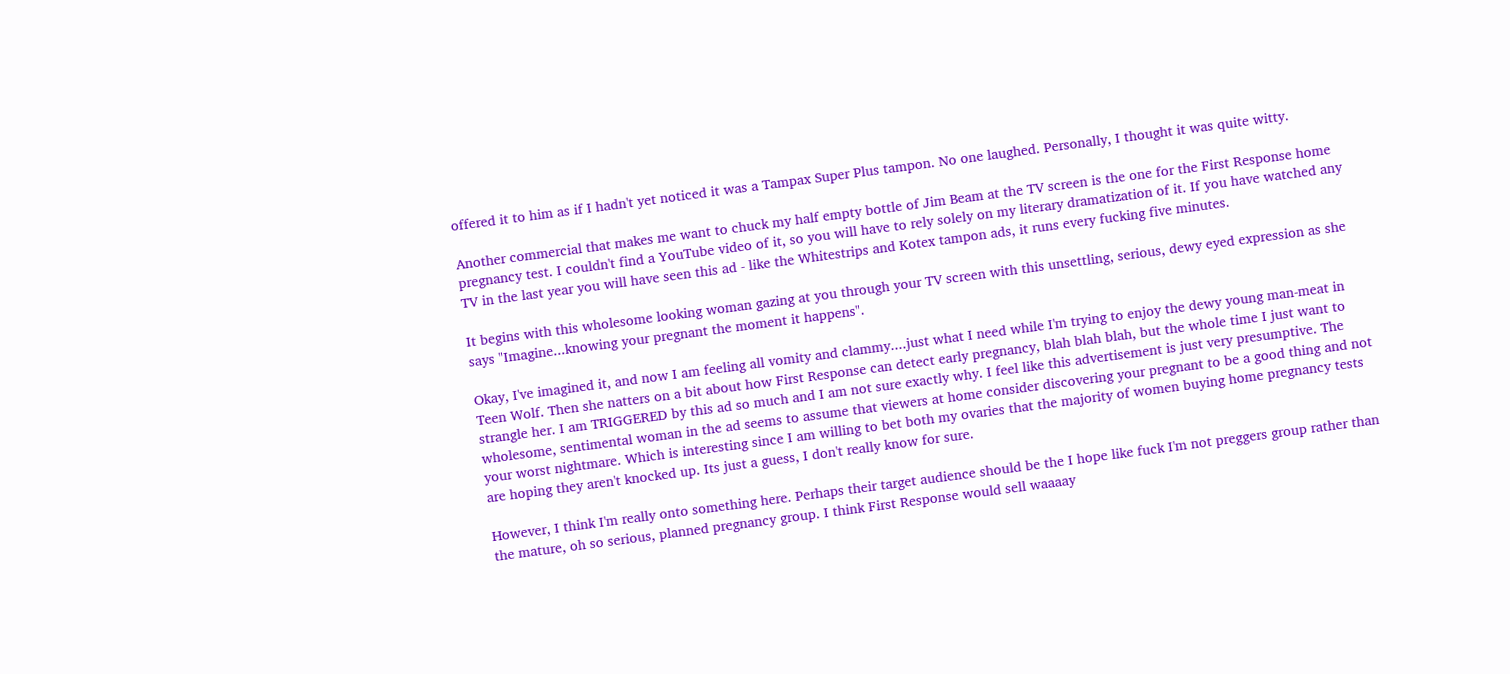offered it to him as if I hadn't yet noticed it was a Tampax Super Plus tampon. No one laughed. Personally, I thought it was quite witty.

Another commercial that makes me want to chuck my half empty bottle of Jim Beam at the TV screen is the one for the First Response home pregnancy test. I couldn't find a YouTube video of it, so you will have to rely solely on my literary dramatization of it. If you have watched any TV in the last year you will have seen this ad - like the Whitestrips and Kotex tampon ads, it runs every fucking five minutes.

It begins with this wholesome looking woman gazing at you through your TV screen with this unsettling, serious, dewy eyed expression as she says "Imagine...knowing your pregnant the moment it happens".

Okay, I've imagined it, and now I am feeling all vomity and clammy....just what I need while I'm trying to enjoy the dewy young man-meat in Teen Wolf. Then she natters on a bit about how First Response can detect early pregnancy, blah blah blah, but the whole time I just want to strangle her. I am TRIGGERED by this ad so much and I am not sure exactly why. I feel like this advertisement is just very presumptive. The wholesome, sentimental woman in the ad seems to assume that viewers at home consider discovering your pregnant to be a good thing and not your worst nightmare. Which is interesting since I am willing to bet both my ovaries that the majority of women buying home pregnancy tests are hoping they aren't knocked up. Its just a guess, I don't really know for sure.

However, I think I'm really onto something here. Perhaps their target audience should be the I hope like fuck I'm not preggers group rather than the mature, oh so serious, planned pregnancy group. I think First Response would sell waaaay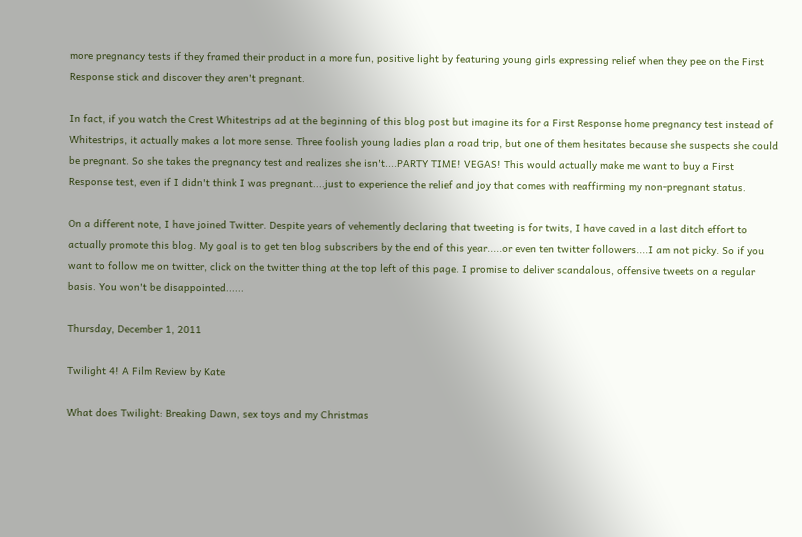more pregnancy tests if they framed their product in a more fun, positive light by featuring young girls expressing relief when they pee on the First Response stick and discover they aren't pregnant.

In fact, if you watch the Crest Whitestrips ad at the beginning of this blog post but imagine its for a First Response home pregnancy test instead of Whitestrips, it actually makes a lot more sense. Three foolish young ladies plan a road trip, but one of them hesitates because she suspects she could be pregnant. So she takes the pregnancy test and realizes she isn't....PARTY TIME! VEGAS! This would actually make me want to buy a First Response test, even if I didn't think I was pregnant....just to experience the relief and joy that comes with reaffirming my non-pregnant status.

On a different note, I have joined Twitter. Despite years of vehemently declaring that tweeting is for twits, I have caved in a last ditch effort to actually promote this blog. My goal is to get ten blog subscribers by the end of this year.....or even ten twitter followers....I am not picky. So if you want to follow me on twitter, click on the twitter thing at the top left of this page. I promise to deliver scandalous, offensive tweets on a regular basis. You won't be disappointed......

Thursday, December 1, 2011

Twilight 4! A Film Review by Kate

What does Twilight: Breaking Dawn, sex toys and my Christmas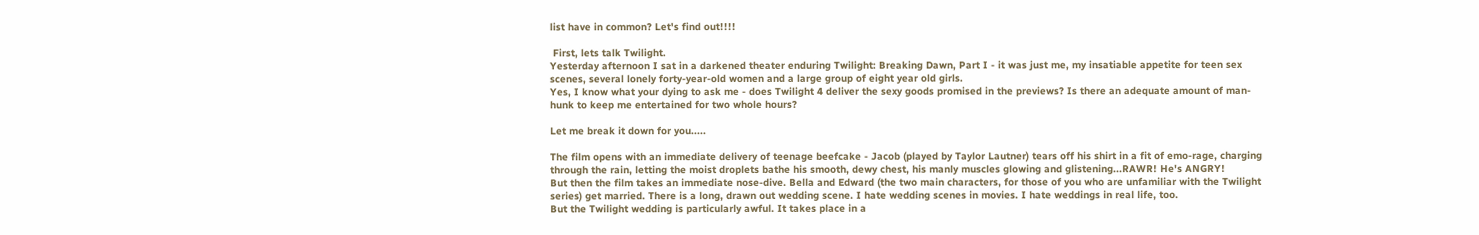list have in common? Let's find out!!!!

 First, lets talk Twilight.
Yesterday afternoon I sat in a darkened theater enduring Twilight: Breaking Dawn, Part I - it was just me, my insatiable appetite for teen sex scenes, several lonely forty-year-old women and a large group of eight year old girls.
Yes, I know what your dying to ask me - does Twilight 4 deliver the sexy goods promised in the previews? Is there an adequate amount of man-hunk to keep me entertained for two whole hours?

Let me break it down for you.....

The film opens with an immediate delivery of teenage beefcake - Jacob (played by Taylor Lautner) tears off his shirt in a fit of emo-rage, charging through the rain, letting the moist droplets bathe his smooth, dewy chest, his manly muscles glowing and glistening...RAWR! He's ANGRY!
But then the film takes an immediate nose-dive. Bella and Edward (the two main characters, for those of you who are unfamiliar with the Twilight series) get married. There is a long, drawn out wedding scene. I hate wedding scenes in movies. I hate weddings in real life, too.
But the Twilight wedding is particularly awful. It takes place in a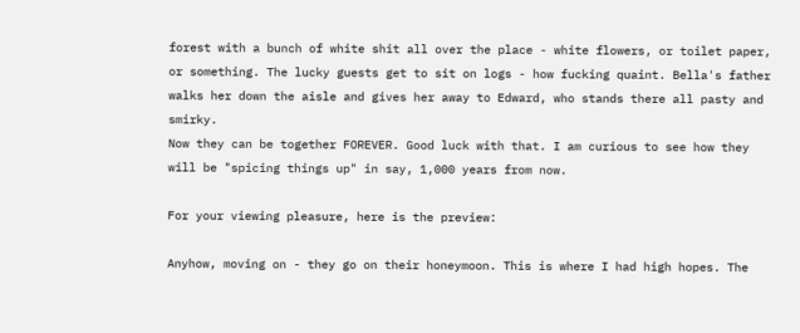forest with a bunch of white shit all over the place - white flowers, or toilet paper, or something. The lucky guests get to sit on logs - how fucking quaint. Bella's father walks her down the aisle and gives her away to Edward, who stands there all pasty and smirky.
Now they can be together FOREVER. Good luck with that. I am curious to see how they will be "spicing things up" in say, 1,000 years from now.

For your viewing pleasure, here is the preview:

Anyhow, moving on - they go on their honeymoon. This is where I had high hopes. The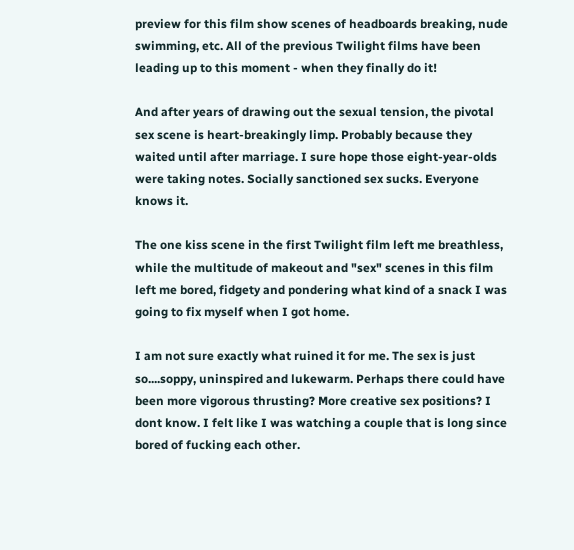preview for this film show scenes of headboards breaking, nude swimming, etc. All of the previous Twilight films have been leading up to this moment - when they finally do it!

And after years of drawing out the sexual tension, the pivotal sex scene is heart-breakingly limp. Probably because they waited until after marriage. I sure hope those eight-year-olds were taking notes. Socially sanctioned sex sucks. Everyone knows it.

The one kiss scene in the first Twilight film left me breathless, while the multitude of makeout and "sex" scenes in this film left me bored, fidgety and pondering what kind of a snack I was going to fix myself when I got home.

I am not sure exactly what ruined it for me. The sex is just so....soppy, uninspired and lukewarm. Perhaps there could have been more vigorous thrusting? More creative sex positions? I dont know. I felt like I was watching a couple that is long since bored of fucking each other.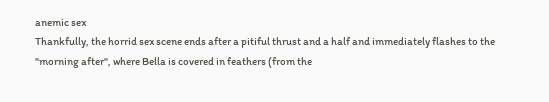anemic sex
Thankfully, the horrid sex scene ends after a pitiful thrust and a half and immediately flashes to the "morning after", where Bella is covered in feathers (from the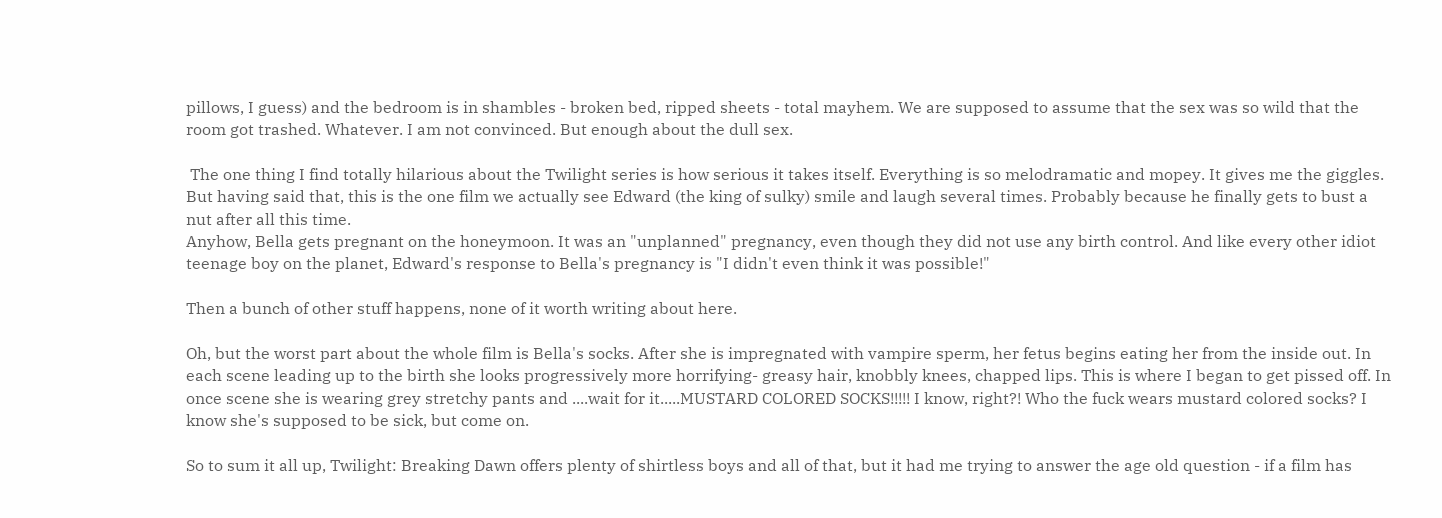pillows, I guess) and the bedroom is in shambles - broken bed, ripped sheets - total mayhem. We are supposed to assume that the sex was so wild that the room got trashed. Whatever. I am not convinced. But enough about the dull sex.

 The one thing I find totally hilarious about the Twilight series is how serious it takes itself. Everything is so melodramatic and mopey. It gives me the giggles. But having said that, this is the one film we actually see Edward (the king of sulky) smile and laugh several times. Probably because he finally gets to bust a nut after all this time.
Anyhow, Bella gets pregnant on the honeymoon. It was an "unplanned" pregnancy, even though they did not use any birth control. And like every other idiot teenage boy on the planet, Edward's response to Bella's pregnancy is "I didn't even think it was possible!"

Then a bunch of other stuff happens, none of it worth writing about here.

Oh, but the worst part about the whole film is Bella's socks. After she is impregnated with vampire sperm, her fetus begins eating her from the inside out. In each scene leading up to the birth she looks progressively more horrifying- greasy hair, knobbly knees, chapped lips. This is where I began to get pissed off. In once scene she is wearing grey stretchy pants and ....wait for it.....MUSTARD COLORED SOCKS!!!!! I know, right?! Who the fuck wears mustard colored socks? I know she's supposed to be sick, but come on.

So to sum it all up, Twilight: Breaking Dawn offers plenty of shirtless boys and all of that, but it had me trying to answer the age old question - if a film has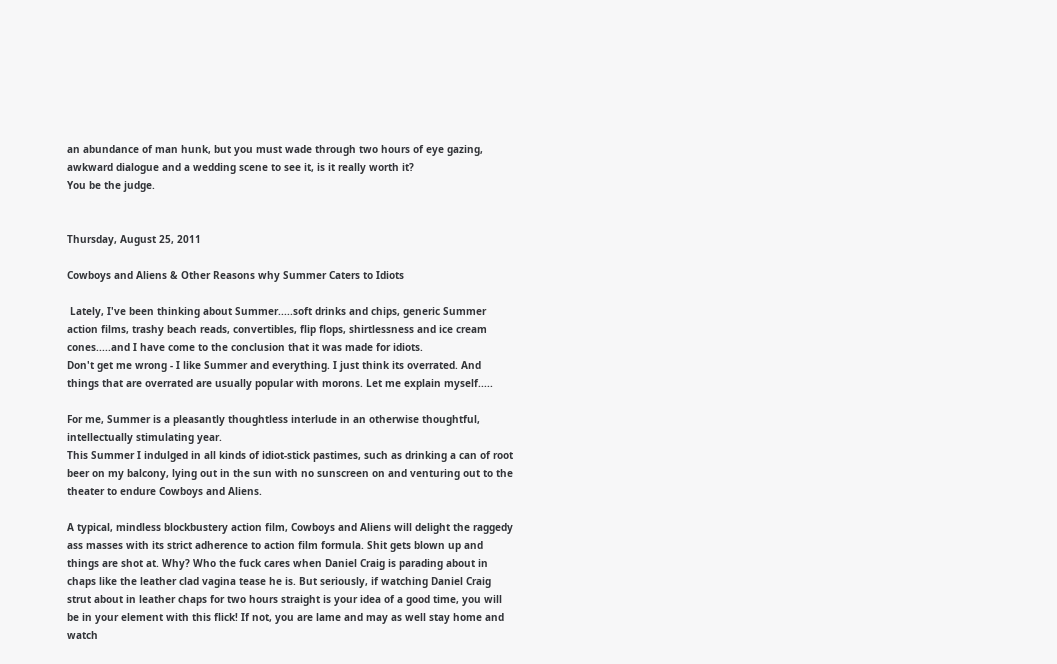an abundance of man hunk, but you must wade through two hours of eye gazing, awkward dialogue and a wedding scene to see it, is it really worth it?
You be the judge.


Thursday, August 25, 2011

Cowboys and Aliens & Other Reasons why Summer Caters to Idiots

 Lately, I've been thinking about Summer.....soft drinks and chips, generic Summer action films, trashy beach reads, convertibles, flip flops, shirtlessness and ice cream cones.....and I have come to the conclusion that it was made for idiots.
Don't get me wrong - I like Summer and everything. I just think its overrated. And things that are overrated are usually popular with morons. Let me explain myself.....

For me, Summer is a pleasantly thoughtless interlude in an otherwise thoughtful, intellectually stimulating year.
This Summer I indulged in all kinds of idiot-stick pastimes, such as drinking a can of root beer on my balcony, lying out in the sun with no sunscreen on and venturing out to the theater to endure Cowboys and Aliens.

A typical, mindless blockbustery action film, Cowboys and Aliens will delight the raggedy ass masses with its strict adherence to action film formula. Shit gets blown up and things are shot at. Why? Who the fuck cares when Daniel Craig is parading about in chaps like the leather clad vagina tease he is. But seriously, if watching Daniel Craig strut about in leather chaps for two hours straight is your idea of a good time, you will be in your element with this flick! If not, you are lame and may as well stay home and watch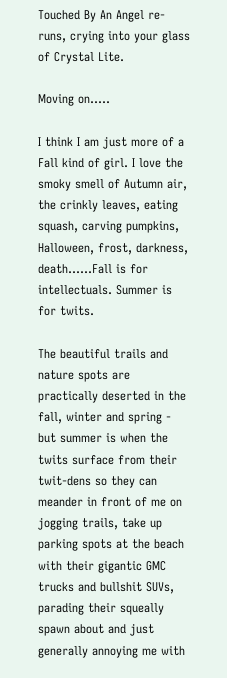Touched By An Angel re-runs, crying into your glass of Crystal Lite.

Moving on.....

I think I am just more of a Fall kind of girl. I love the smoky smell of Autumn air, the crinkly leaves, eating squash, carving pumpkins, Halloween, frost, darkness, death......Fall is for intellectuals. Summer is for twits.

The beautiful trails and nature spots are practically deserted in the fall, winter and spring - but summer is when the twits surface from their twit-dens so they can meander in front of me on jogging trails, take up parking spots at the beach with their gigantic GMC trucks and bullshit SUVs, parading their squeally spawn about and just generally annoying me with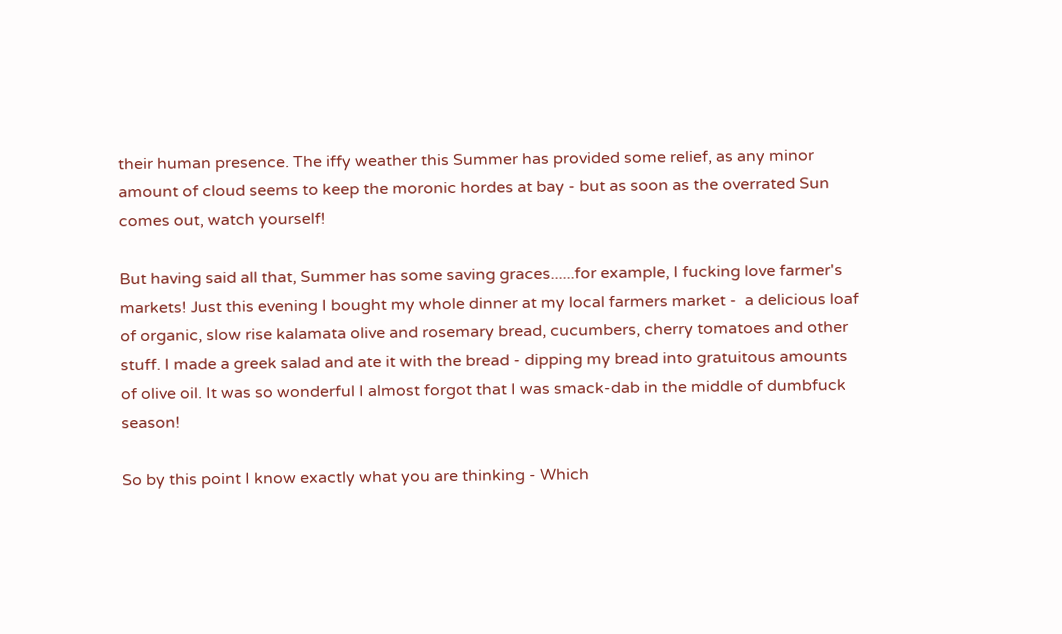their human presence. The iffy weather this Summer has provided some relief, as any minor amount of cloud seems to keep the moronic hordes at bay - but as soon as the overrated Sun comes out, watch yourself!

But having said all that, Summer has some saving graces......for example, I fucking love farmer's markets! Just this evening I bought my whole dinner at my local farmers market -  a delicious loaf of organic, slow rise kalamata olive and rosemary bread, cucumbers, cherry tomatoes and other stuff. I made a greek salad and ate it with the bread - dipping my bread into gratuitous amounts of olive oil. It was so wonderful I almost forgot that I was smack-dab in the middle of dumbfuck season!

So by this point I know exactly what you are thinking - Which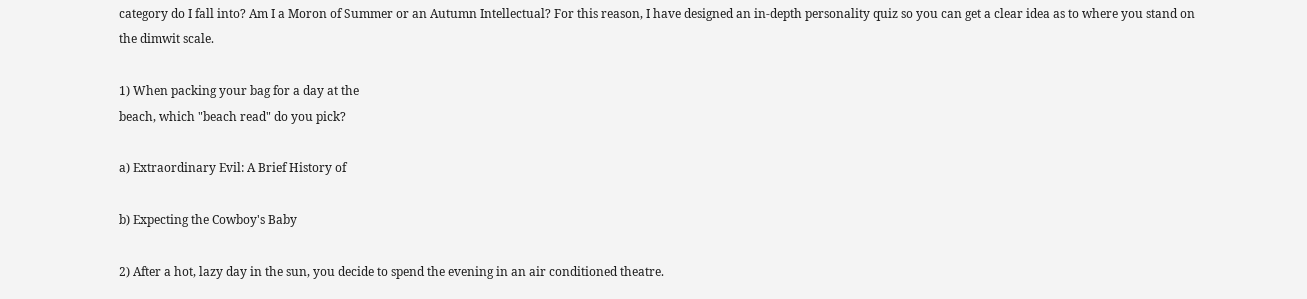category do I fall into? Am I a Moron of Summer or an Autumn Intellectual? For this reason, I have designed an in-depth personality quiz so you can get a clear idea as to where you stand on the dimwit scale.

1) When packing your bag for a day at the
beach, which "beach read" do you pick?

a) Extraordinary Evil: A Brief History of

b) Expecting the Cowboy's Baby

2) After a hot, lazy day in the sun, you decide to spend the evening in an air conditioned theatre.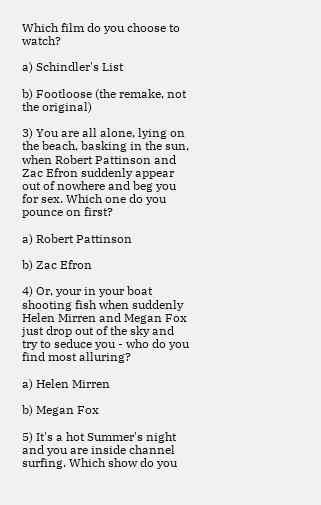Which film do you choose to watch?

a) Schindler's List

b) Footloose (the remake, not the original)

3) You are all alone, lying on the beach, basking in the sun, when Robert Pattinson and Zac Efron suddenly appear out of nowhere and beg you for sex. Which one do you pounce on first?

a) Robert Pattinson

b) Zac Efron

4) Or, your in your boat shooting fish when suddenly Helen Mirren and Megan Fox just drop out of the sky and try to seduce you - who do you find most alluring?

a) Helen Mirren

b) Megan Fox

5) It's a hot Summer's night and you are inside channel surfing. Which show do you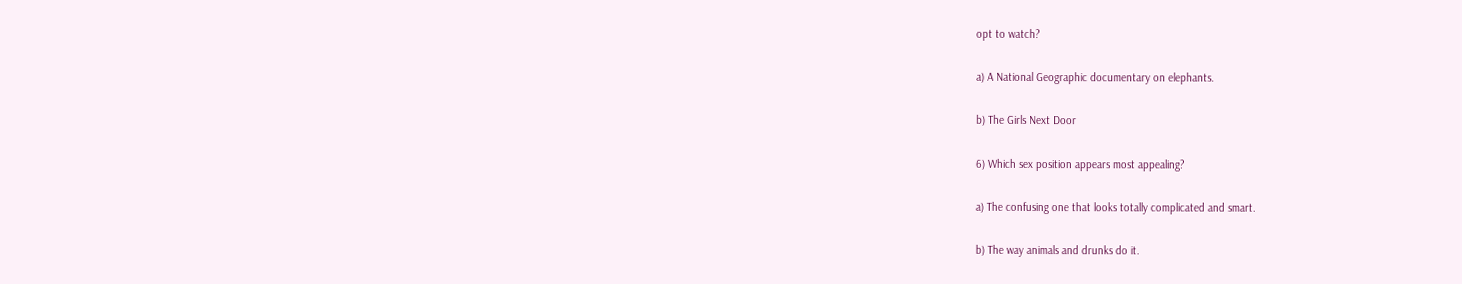opt to watch?

a) A National Geographic documentary on elephants.

b) The Girls Next Door

6) Which sex position appears most appealing?

a) The confusing one that looks totally complicated and smart.

b) The way animals and drunks do it.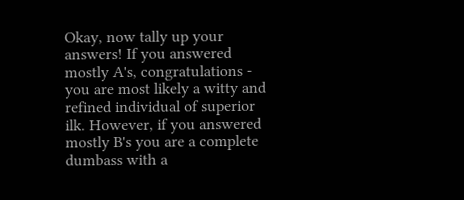Okay, now tally up your answers! If you answered mostly A's, congratulations - you are most likely a witty and refined individual of superior ilk. However, if you answered mostly B's you are a complete dumbass with a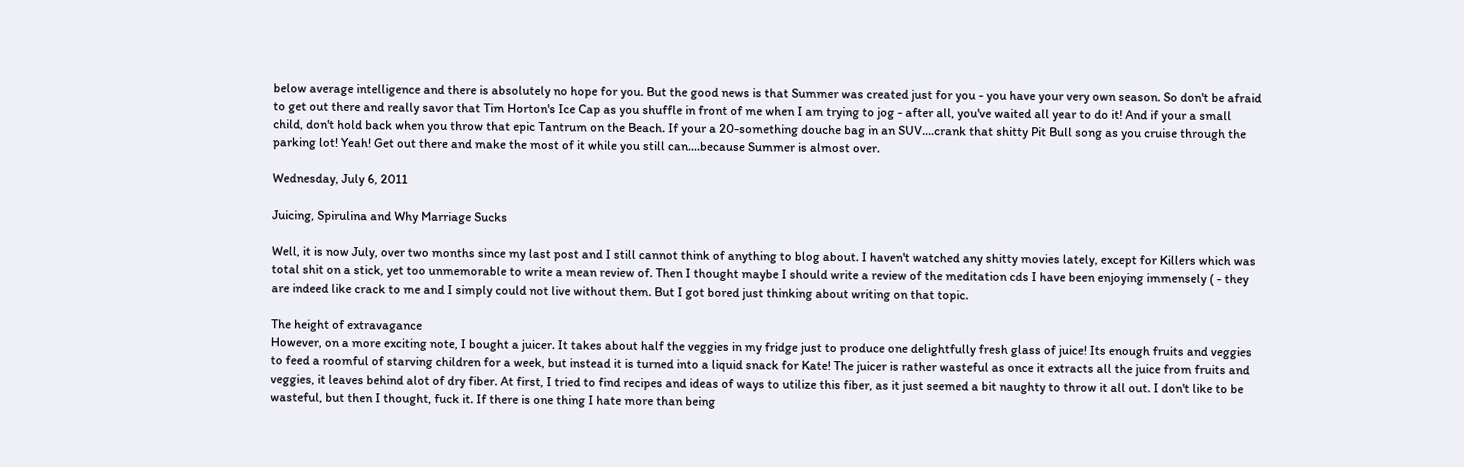below average intelligence and there is absolutely no hope for you. But the good news is that Summer was created just for you - you have your very own season. So don't be afraid to get out there and really savor that Tim Horton's Ice Cap as you shuffle in front of me when I am trying to jog - after all, you've waited all year to do it! And if your a small child, don't hold back when you throw that epic Tantrum on the Beach. If your a 20-something douche bag in an SUV....crank that shitty Pit Bull song as you cruise through the parking lot! Yeah! Get out there and make the most of it while you still can....because Summer is almost over.

Wednesday, July 6, 2011

Juicing, Spirulina and Why Marriage Sucks

Well, it is now July, over two months since my last post and I still cannot think of anything to blog about. I haven't watched any shitty movies lately, except for Killers which was total shit on a stick, yet too unmemorable to write a mean review of. Then I thought maybe I should write a review of the meditation cds I have been enjoying immensely ( - they are indeed like crack to me and I simply could not live without them. But I got bored just thinking about writing on that topic.

The height of extravagance
However, on a more exciting note, I bought a juicer. It takes about half the veggies in my fridge just to produce one delightfully fresh glass of juice! Its enough fruits and veggies to feed a roomful of starving children for a week, but instead it is turned into a liquid snack for Kate! The juicer is rather wasteful as once it extracts all the juice from fruits and veggies, it leaves behind alot of dry fiber. At first, I tried to find recipes and ideas of ways to utilize this fiber, as it just seemed a bit naughty to throw it all out. I don't like to be wasteful, but then I thought, fuck it. If there is one thing I hate more than being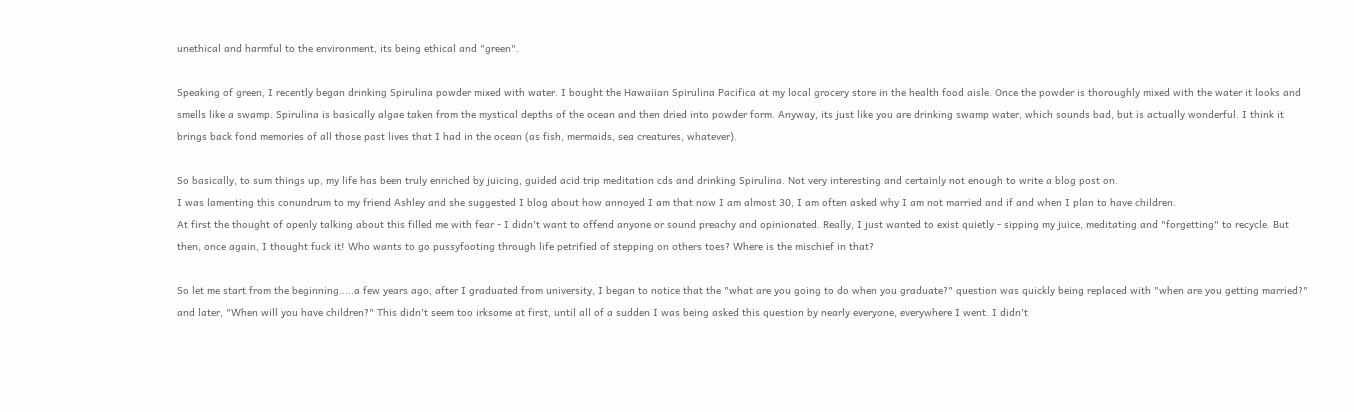unethical and harmful to the environment, its being ethical and "green".

Speaking of green, I recently began drinking Spirulina powder mixed with water. I bought the Hawaiian Spirulina Pacifica at my local grocery store in the health food aisle. Once the powder is thoroughly mixed with the water it looks and smells like a swamp. Spirulina is basically algae taken from the mystical depths of the ocean and then dried into powder form. Anyway, its just like you are drinking swamp water, which sounds bad, but is actually wonderful. I think it brings back fond memories of all those past lives that I had in the ocean (as fish, mermaids, sea creatures, whatever).

So basically, to sum things up, my life has been truly enriched by juicing, guided acid trip meditation cds and drinking Spirulina. Not very interesting and certainly not enough to write a blog post on.
I was lamenting this conundrum to my friend Ashley and she suggested I blog about how annoyed I am that now I am almost 30, I am often asked why I am not married and if and when I plan to have children.
At first the thought of openly talking about this filled me with fear - I didn't want to offend anyone or sound preachy and opinionated. Really, I just wanted to exist quietly - sipping my juice, meditating and "forgetting" to recycle. But then, once again, I thought fuck it! Who wants to go pussyfooting through life petrified of stepping on others toes? Where is the mischief in that?

So let me start from the beginning.....a few years ago, after I graduated from university, I began to notice that the "what are you going to do when you graduate?" question was quickly being replaced with "when are you getting married?" and later, "When will you have children?" This didn't seem too irksome at first, until all of a sudden I was being asked this question by nearly everyone, everywhere I went. I didn't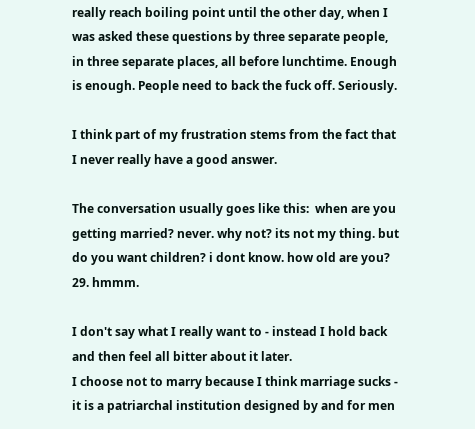really reach boiling point until the other day, when I was asked these questions by three separate people, in three separate places, all before lunchtime. Enough is enough. People need to back the fuck off. Seriously.

I think part of my frustration stems from the fact that I never really have a good answer.

The conversation usually goes like this:  when are you getting married? never. why not? its not my thing. but do you want children? i dont know. how old are you? 29. hmmm.

I don't say what I really want to - instead I hold back and then feel all bitter about it later.
I choose not to marry because I think marriage sucks - it is a patriarchal institution designed by and for men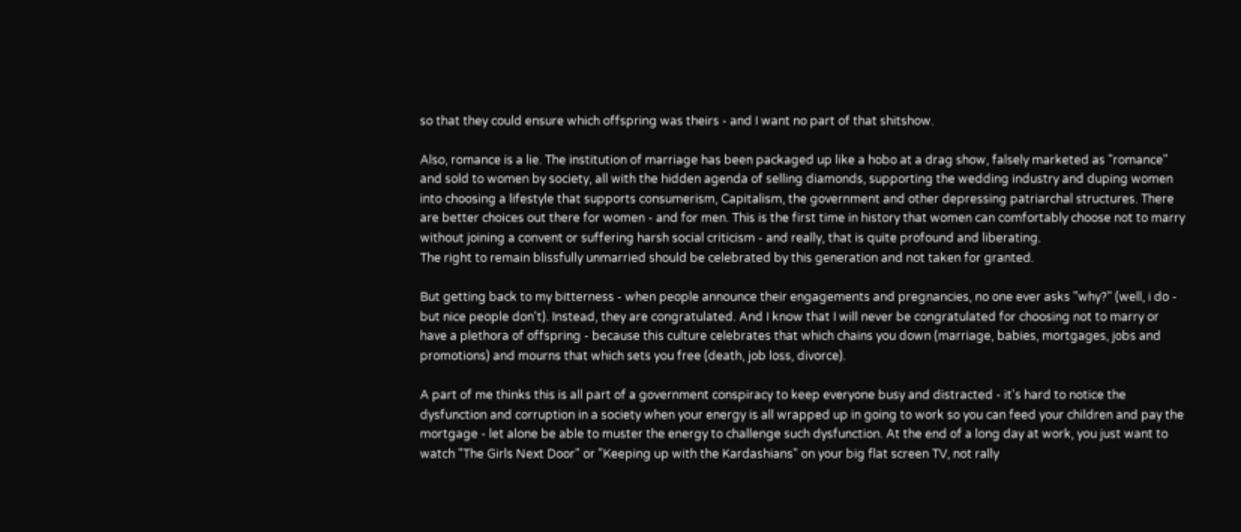so that they could ensure which offspring was theirs - and I want no part of that shitshow.

Also, romance is a lie. The institution of marriage has been packaged up like a hobo at a drag show, falsely marketed as "romance" and sold to women by society, all with the hidden agenda of selling diamonds, supporting the wedding industry and duping women into choosing a lifestyle that supports consumerism, Capitalism, the government and other depressing patriarchal structures. There are better choices out there for women - and for men. This is the first time in history that women can comfortably choose not to marry without joining a convent or suffering harsh social criticism - and really, that is quite profound and liberating.
The right to remain blissfully unmarried should be celebrated by this generation and not taken for granted.

But getting back to my bitterness - when people announce their engagements and pregnancies, no one ever asks "why?" (well, i do - but nice people don't). Instead, they are congratulated. And I know that I will never be congratulated for choosing not to marry or have a plethora of offspring - because this culture celebrates that which chains you down (marriage, babies, mortgages, jobs and promotions) and mourns that which sets you free (death, job loss, divorce).

A part of me thinks this is all part of a government conspiracy to keep everyone busy and distracted - it's hard to notice the dysfunction and corruption in a society when your energy is all wrapped up in going to work so you can feed your children and pay the mortgage - let alone be able to muster the energy to challenge such dysfunction. At the end of a long day at work, you just want to watch "The Girls Next Door" or "Keeping up with the Kardashians" on your big flat screen TV, not rally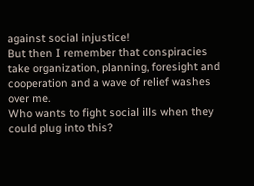against social injustice!
But then I remember that conspiracies take organization, planning, foresight and cooperation and a wave of relief washes over me.
Who wants to fight social ills when they could plug into this?